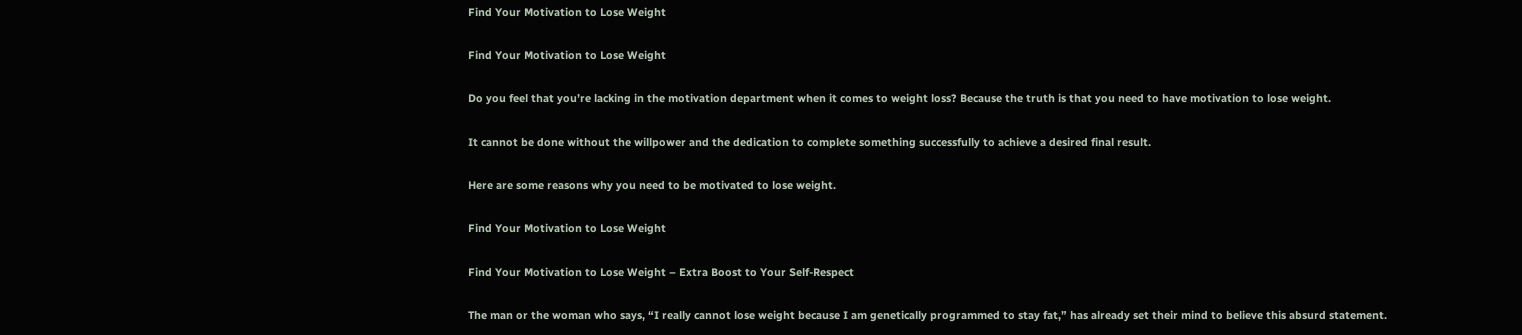Find Your Motivation to Lose Weight

Find Your Motivation to Lose Weight

Do you feel that you’re lacking in the motivation department when it comes to weight loss? Because the truth is that you need to have motivation to lose weight.

It cannot be done without the willpower and the dedication to complete something successfully to achieve a desired final result.

Here are some reasons why you need to be motivated to lose weight.

Find Your Motivation to Lose Weight

Find Your Motivation to Lose Weight – Extra Boost to Your Self-Respect

The man or the woman who says, “I really cannot lose weight because I am genetically programmed to stay fat,” has already set their mind to believe this absurd statement.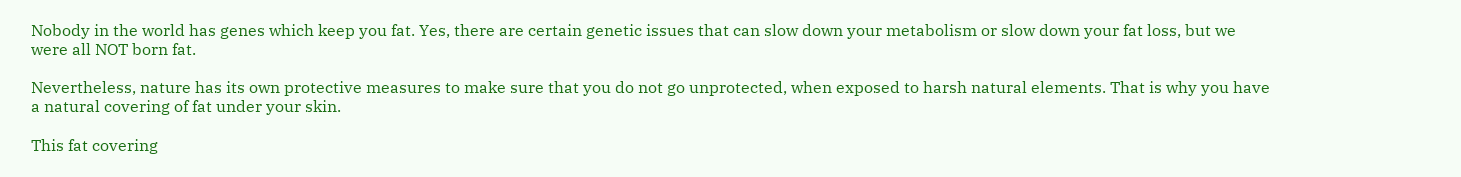Nobody in the world has genes which keep you fat. Yes, there are certain genetic issues that can slow down your metabolism or slow down your fat loss, but we were all NOT born fat.

Nevertheless, nature has its own protective measures to make sure that you do not go unprotected, when exposed to harsh natural elements. That is why you have a natural covering of fat under your skin.

This fat covering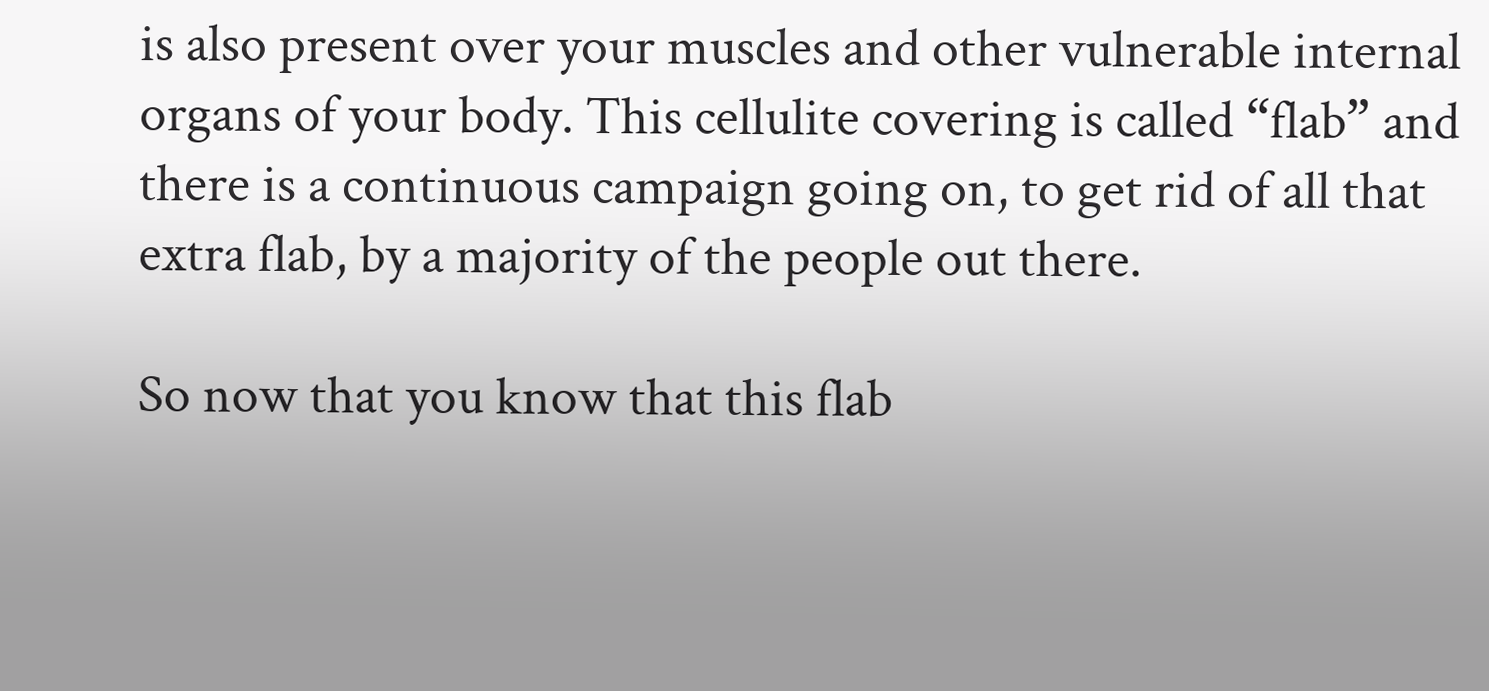is also present over your muscles and other vulnerable internal organs of your body. This cellulite covering is called “flab” and there is a continuous campaign going on, to get rid of all that extra flab, by a majority of the people out there.

So now that you know that this flab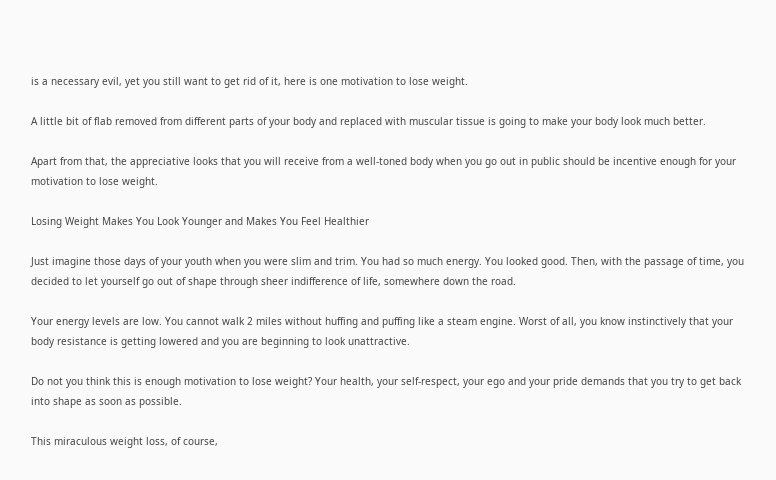is a necessary evil, yet you still want to get rid of it, here is one motivation to lose weight.

A little bit of flab removed from different parts of your body and replaced with muscular tissue is going to make your body look much better.

Apart from that, the appreciative looks that you will receive from a well-toned body when you go out in public should be incentive enough for your motivation to lose weight.

Losing Weight Makes You Look Younger and Makes You Feel Healthier

Just imagine those days of your youth when you were slim and trim. You had so much energy. You looked good. Then, with the passage of time, you decided to let yourself go out of shape through sheer indifference of life, somewhere down the road.

Your energy levels are low. You cannot walk 2 miles without huffing and puffing like a steam engine. Worst of all, you know instinctively that your body resistance is getting lowered and you are beginning to look unattractive.

Do not you think this is enough motivation to lose weight? Your health, your self-respect, your ego and your pride demands that you try to get back into shape as soon as possible.

This miraculous weight loss, of course,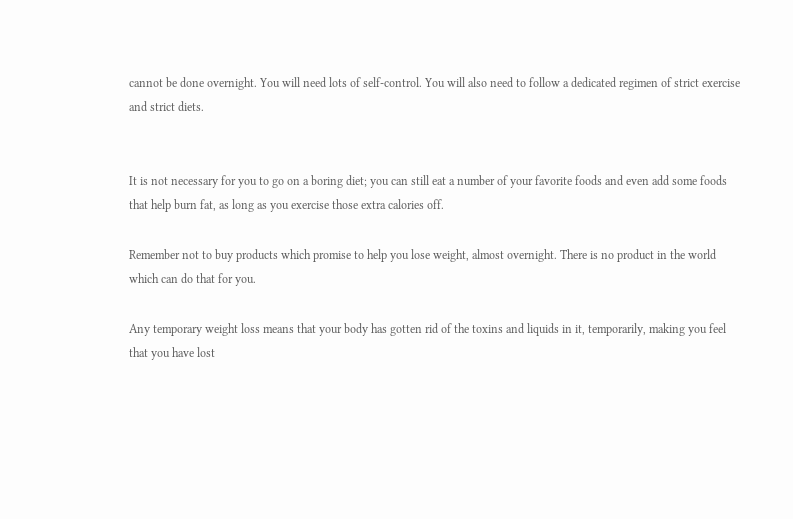cannot be done overnight. You will need lots of self-control. You will also need to follow a dedicated regimen of strict exercise and strict diets.


It is not necessary for you to go on a boring diet; you can still eat a number of your favorite foods and even add some foods that help burn fat, as long as you exercise those extra calories off.

Remember not to buy products which promise to help you lose weight, almost overnight. There is no product in the world which can do that for you.

Any temporary weight loss means that your body has gotten rid of the toxins and liquids in it, temporarily, making you feel that you have lost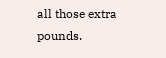all those extra pounds.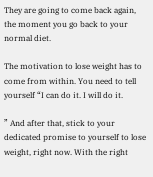They are going to come back again, the moment you go back to your normal diet.

The motivation to lose weight has to come from within. You need to tell yourself “I can do it. I will do it.

” And after that, stick to your dedicated promise to yourself to lose weight, right now. With the right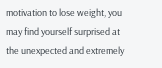motivation to lose weight, you may find yourself surprised at the unexpected and extremely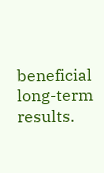beneficial long-term results.